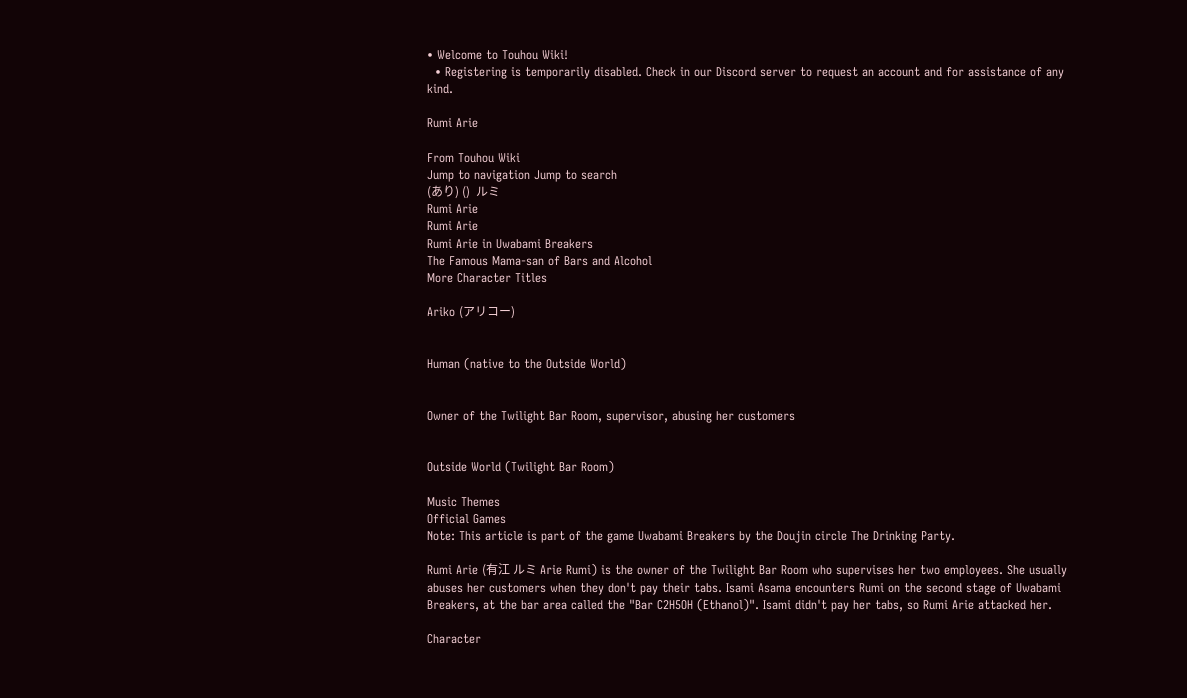• Welcome to Touhou Wiki!
  • Registering is temporarily disabled. Check in our Discord server to request an account and for assistance of any kind.

Rumi Arie

From Touhou Wiki
Jump to navigation Jump to search
(あり) ()  ルミ
Rumi Arie
Rumi Arie
Rumi Arie in Uwabami Breakers
The Famous Mama-san of Bars and Alcohol
More Character Titles

Ariko (アリコー)


Human (native to the Outside World)


Owner of the Twilight Bar Room, supervisor, abusing her customers


Outside World (Twilight Bar Room)

Music Themes
Official Games
Note: This article is part of the game Uwabami Breakers by the Doujin circle The Drinking Party.

Rumi Arie (有江 ルミ Arie Rumi) is the owner of the Twilight Bar Room who supervises her two employees. She usually abuses her customers when they don't pay their tabs. Isami Asama encounters Rumi on the second stage of Uwabami Breakers, at the bar area called the "Bar C2H5OH (Ethanol)". Isami didn't pay her tabs, so Rumi Arie attacked her.

Character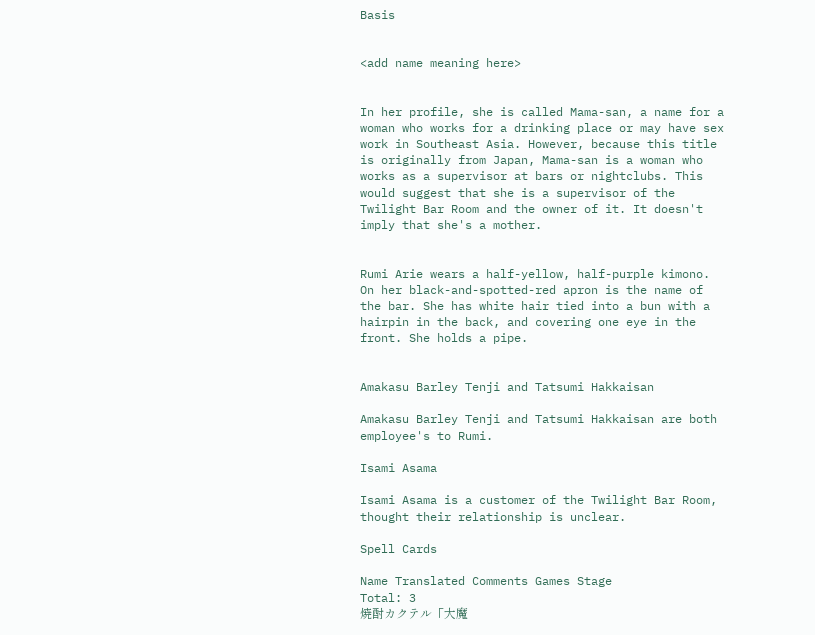Basis


<add name meaning here>


In her profile, she is called Mama-san, a name for a woman who works for a drinking place or may have sex work in Southeast Asia. However, because this title is originally from Japan, Mama-san is a woman who works as a supervisor at bars or nightclubs. This would suggest that she is a supervisor of the Twilight Bar Room and the owner of it. It doesn't imply that she's a mother.


Rumi Arie wears a half-yellow, half-purple kimono. On her black-and-spotted-red apron is the name of the bar. She has white hair tied into a bun with a hairpin in the back, and covering one eye in the front. She holds a pipe.


Amakasu Barley Tenji and Tatsumi Hakkaisan

Amakasu Barley Tenji and Tatsumi Hakkaisan are both employee's to Rumi.

Isami Asama

Isami Asama is a customer of the Twilight Bar Room, thought their relationship is unclear.

Spell Cards

Name Translated Comments Games Stage
Total: 3
焼酎カクテル「大魔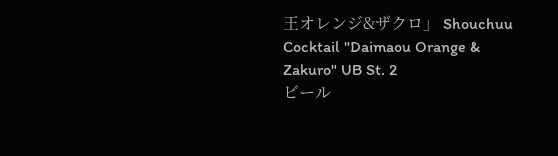王オレンジ&ザクロ」 Shouchuu Cocktail "Daimaou Orange & Zakuro" UB St. 2
ビール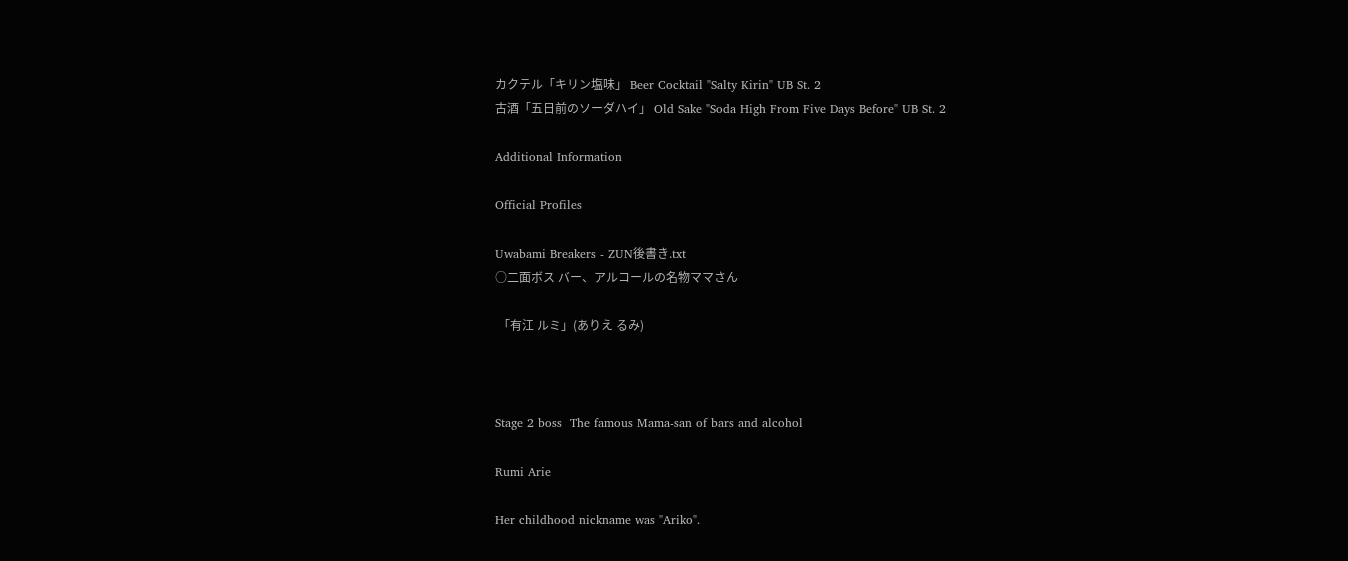カクテル「キリン塩味」 Beer Cocktail "Salty Kirin" UB St. 2
古酒「五日前のソーダハイ」 Old Sake "Soda High From Five Days Before" UB St. 2

Additional Information

Official Profiles

Uwabami Breakers - ZUN後書き.txt
○二面ボス バー、アルコールの名物ママさん

 「有江 ルミ」(ありえ るみ)



Stage 2 boss  The famous Mama-san of bars and alcohol

Rumi Arie

Her childhood nickname was "Ariko".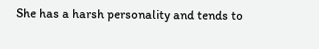She has a harsh personality and tends to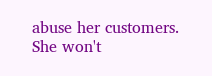abuse her customers.
She won't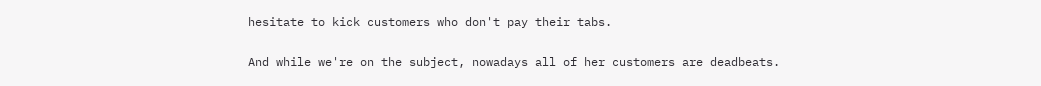hesitate to kick customers who don't pay their tabs.

And while we're on the subject, nowadays all of her customers are deadbeats.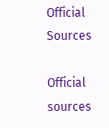Official Sources

Official sources